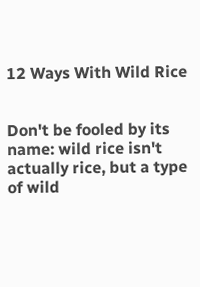12 Ways With Wild Rice


Don't be fooled by its name: wild rice isn't actually rice, but a type of wild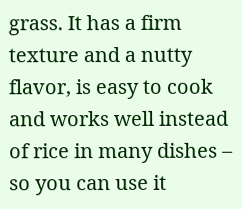grass. It has a firm texture and a nutty flavor, is easy to cook and works well instead of rice in many dishes – so you can use it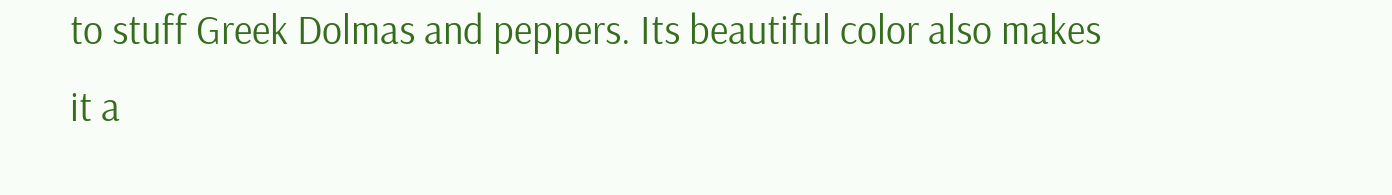to stuff Greek Dolmas and peppers. Its beautiful color also makes it a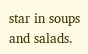star in soups and salads.